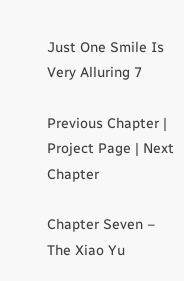Just One Smile Is Very Alluring 7

Previous Chapter | Project Page | Next Chapter

Chapter Seven – The Xiao Yu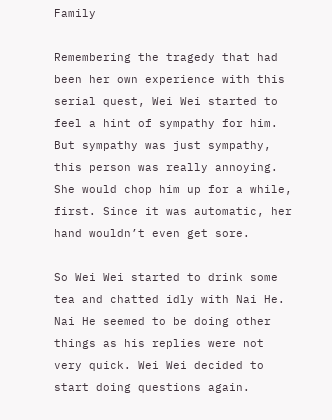Family

Remembering the tragedy that had been her own experience with this serial quest, Wei Wei started to feel a hint of sympathy for him. But sympathy was just sympathy, this person was really annoying. She would chop him up for a while, first. Since it was automatic, her hand wouldn’t even get sore.

So Wei Wei started to drink some tea and chatted idly with Nai He. Nai He seemed to be doing other things as his replies were not very quick. Wei Wei decided to start doing questions again.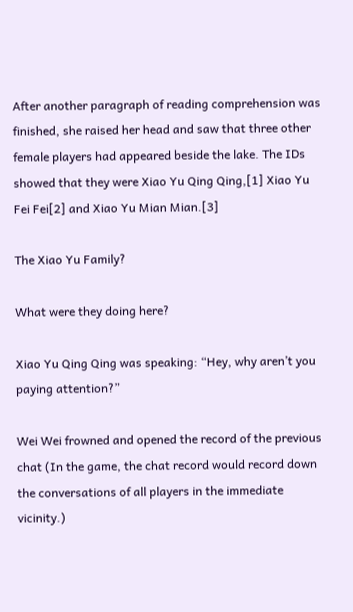After another paragraph of reading comprehension was finished, she raised her head and saw that three other female players had appeared beside the lake. The IDs showed that they were Xiao Yu Qing Qing,[1] Xiao Yu Fei Fei[2] and Xiao Yu Mian Mian.[3]

The Xiao Yu Family?

What were they doing here?

Xiao Yu Qing Qing was speaking: “Hey, why aren’t you paying attention?”

Wei Wei frowned and opened the record of the previous chat (In the game, the chat record would record down the conversations of all players in the immediate vicinity.)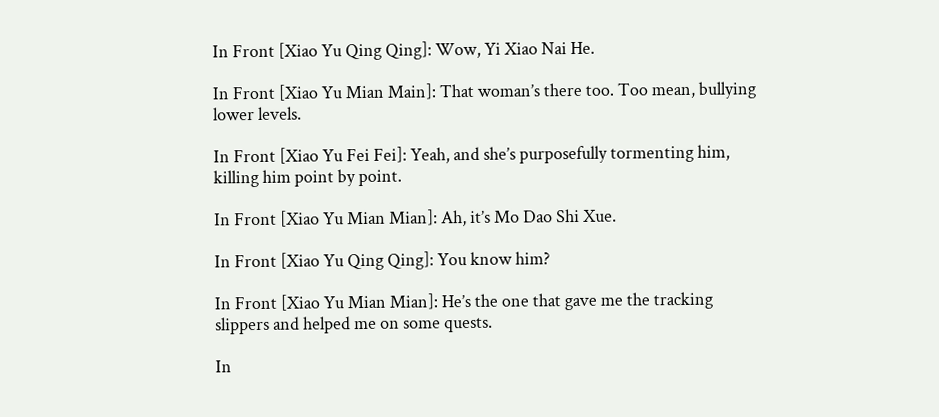In Front [Xiao Yu Qing Qing]: Wow, Yi Xiao Nai He.

In Front [Xiao Yu Mian Main]: That woman’s there too. Too mean, bullying lower levels.

In Front [Xiao Yu Fei Fei]: Yeah, and she’s purposefully tormenting him, killing him point by point.

In Front [Xiao Yu Mian Mian]: Ah, it’s Mo Dao Shi Xue.

In Front [Xiao Yu Qing Qing]: You know him?

In Front [Xiao Yu Mian Mian]: He’s the one that gave me the tracking slippers and helped me on some quests.

In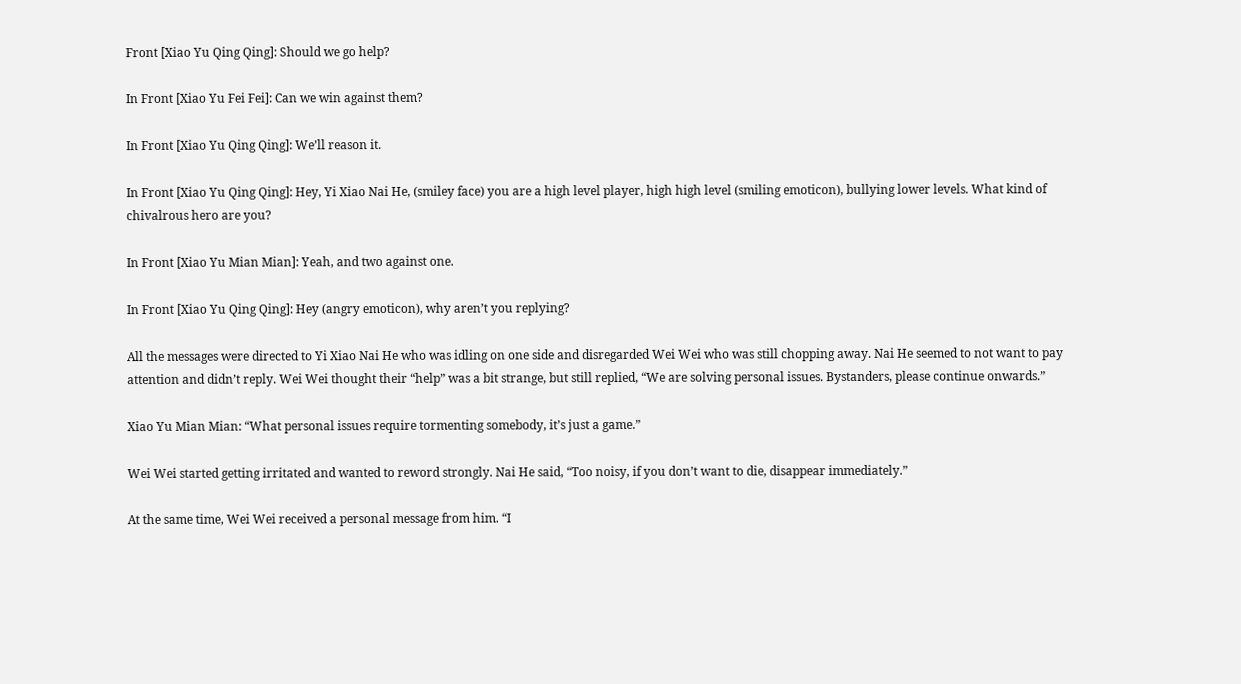Front [Xiao Yu Qing Qing]: Should we go help?

In Front [Xiao Yu Fei Fei]: Can we win against them?

In Front [Xiao Yu Qing Qing]: We’ll reason it.

In Front [Xiao Yu Qing Qing]: Hey, Yi Xiao Nai He, (smiley face) you are a high level player, high high level (smiling emoticon), bullying lower levels. What kind of chivalrous hero are you?

In Front [Xiao Yu Mian Mian]: Yeah, and two against one.

In Front [Xiao Yu Qing Qing]: Hey (angry emoticon), why aren’t you replying?

All the messages were directed to Yi Xiao Nai He who was idling on one side and disregarded Wei Wei who was still chopping away. Nai He seemed to not want to pay attention and didn’t reply. Wei Wei thought their “help” was a bit strange, but still replied, “We are solving personal issues. Bystanders, please continue onwards.”

Xiao Yu Mian Mian: “What personal issues require tormenting somebody, it’s just a game.”

Wei Wei started getting irritated and wanted to reword strongly. Nai He said, “Too noisy, if you don’t want to die, disappear immediately.”

At the same time, Wei Wei received a personal message from him. “I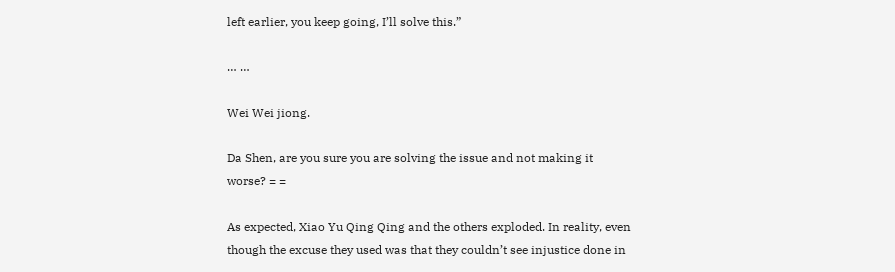left earlier, you keep going, I’ll solve this.”

… …

Wei Wei jiong.

Da Shen, are you sure you are solving the issue and not making it worse? = =

As expected, Xiao Yu Qing Qing and the others exploded. In reality, even though the excuse they used was that they couldn’t see injustice done in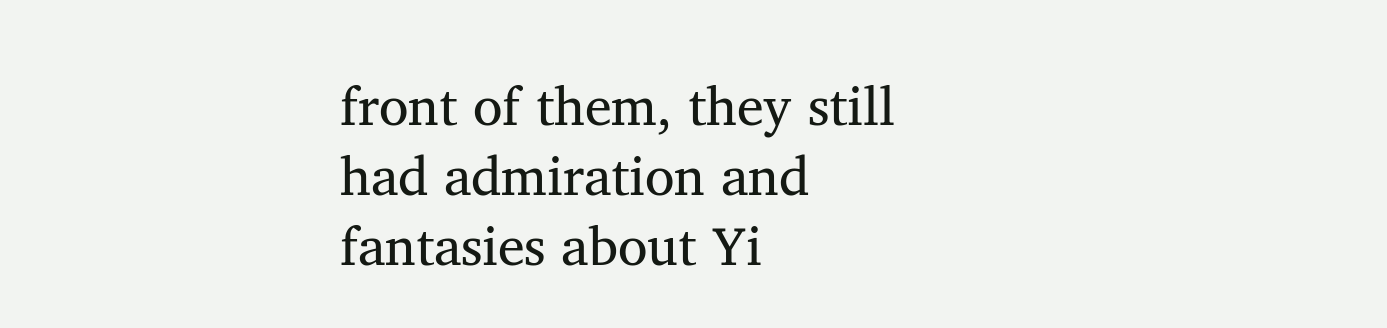front of them, they still had admiration and fantasies about Yi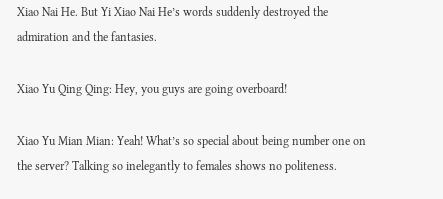Xiao Nai He. But Yi Xiao Nai He’s words suddenly destroyed the admiration and the fantasies.

Xiao Yu Qing Qing: Hey, you guys are going overboard!

Xiao Yu Mian Mian: Yeah! What’s so special about being number one on the server? Talking so inelegantly to females shows no politeness.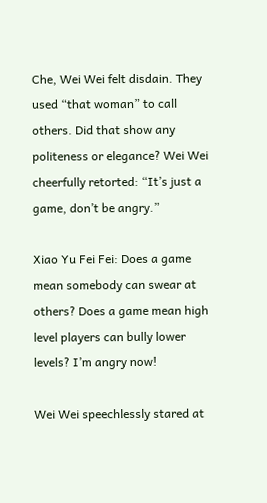Che, Wei Wei felt disdain. They used “that woman” to call others. Did that show any politeness or elegance? Wei Wei cheerfully retorted: “It’s just a game, don’t be angry.”

Xiao Yu Fei Fei: Does a game mean somebody can swear at others? Does a game mean high level players can bully lower levels? I’m angry now!

Wei Wei speechlessly stared at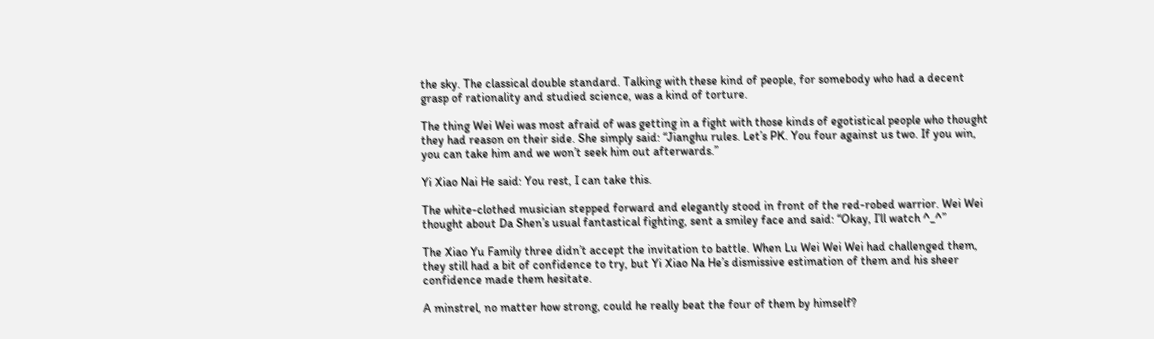the sky. The classical double standard. Talking with these kind of people, for somebody who had a decent grasp of rationality and studied science, was a kind of torture.

The thing Wei Wei was most afraid of was getting in a fight with those kinds of egotistical people who thought they had reason on their side. She simply said: “Jianghu rules. Let’s PK. You four against us two. If you win, you can take him and we won’t seek him out afterwards.”

Yi Xiao Nai He said: You rest, I can take this.

The white-clothed musician stepped forward and elegantly stood in front of the red-robed warrior. Wei Wei thought about Da Shen’s usual fantastical fighting, sent a smiley face and said: “Okay, I’ll watch ^_^”

The Xiao Yu Family three didn’t accept the invitation to battle. When Lu Wei Wei Wei had challenged them, they still had a bit of confidence to try, but Yi Xiao Na He’s dismissive estimation of them and his sheer confidence made them hesitate.

A minstrel, no matter how strong, could he really beat the four of them by himself?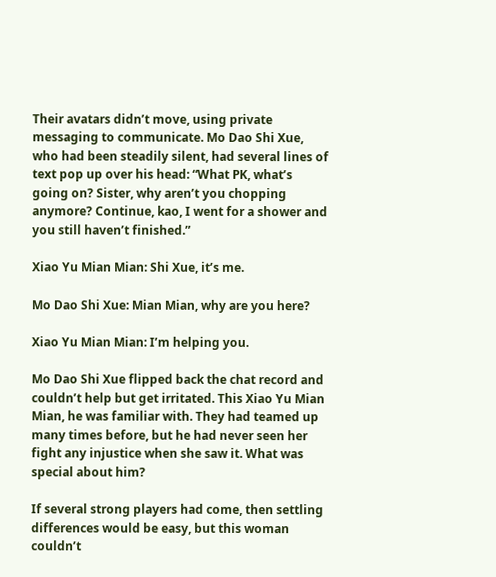Their avatars didn’t move, using private messaging to communicate. Mo Dao Shi Xue, who had been steadily silent, had several lines of text pop up over his head: “What PK, what’s going on? Sister, why aren’t you chopping anymore? Continue, kao, I went for a shower and you still haven’t finished.”

Xiao Yu Mian Mian: Shi Xue, it’s me.

Mo Dao Shi Xue: Mian Mian, why are you here?

Xiao Yu Mian Mian: I’m helping you.

Mo Dao Shi Xue flipped back the chat record and couldn’t help but get irritated. This Xiao Yu Mian Mian, he was familiar with. They had teamed up many times before, but he had never seen her fight any injustice when she saw it. What was special about him?

If several strong players had come, then settling differences would be easy, but this woman couldn’t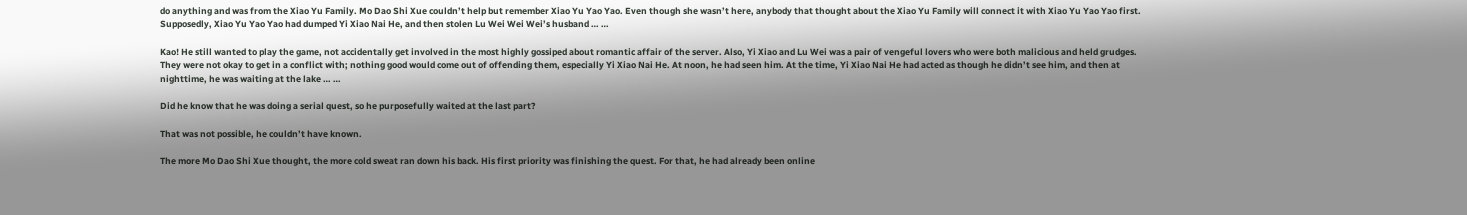do anything and was from the Xiao Yu Family. Mo Dao Shi Xue couldn’t help but remember Xiao Yu Yao Yao. Even though she wasn’t here, anybody that thought about the Xiao Yu Family will connect it with Xiao Yu Yao Yao first. Supposedly, Xiao Yu Yao Yao had dumped Yi Xiao Nai He, and then stolen Lu Wei Wei Wei’s husband … …

Kao! He still wanted to play the game, not accidentally get involved in the most highly gossiped about romantic affair of the server. Also, Yi Xiao and Lu Wei was a pair of vengeful lovers who were both malicious and held grudges. They were not okay to get in a conflict with; nothing good would come out of offending them, especially Yi Xiao Nai He. At noon, he had seen him. At the time, Yi Xiao Nai He had acted as though he didn’t see him, and then at nighttime, he was waiting at the lake … …

Did he know that he was doing a serial quest, so he purposefully waited at the last part?

That was not possible, he couldn’t have known.

The more Mo Dao Shi Xue thought, the more cold sweat ran down his back. His first priority was finishing the quest. For that, he had already been online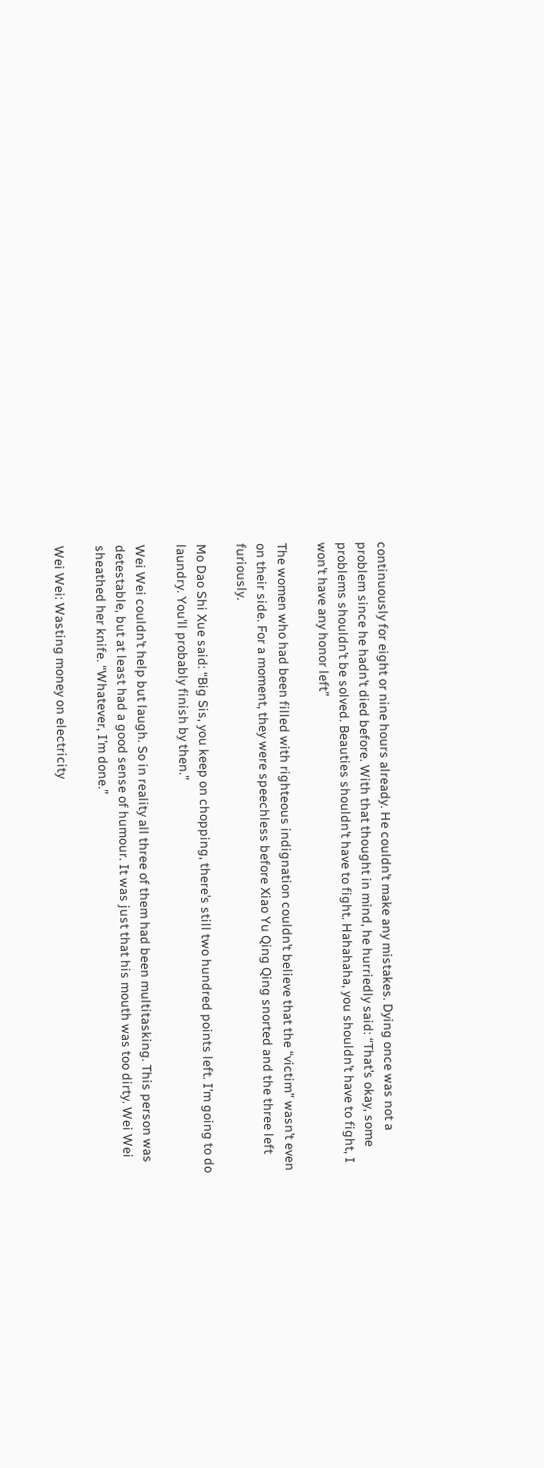continuously for eight or nine hours already. He couldn’t make any mistakes. Dying once was not a problem since he hadn’t died before. With that thought in mind, he hurriedly said: “That’s okay, some problems shouldn’t be solved. Beauties shouldn’t have to fight. Hahahaha, you shouldn’t have to fight, I won’t have any honor left”

The women who had been filled with righteous indignation couldn’t believe that the “victim” wasn’t even on their side. For a moment, they were speechless before Xiao Yu Qing Qing snorted and the three left furiously.

Mo Dao Shi Xue said: “Big Sis, you keep on chopping, there’s still two hundred points left. I’m going to do laundry. You’ll probably finish by then.”

Wei Wei couldn’t help but laugh. So in reality all three of them had been multitasking. This person was detestable, but at least had a good sense of humour. It was just that his mouth was too dirty. Wei Wei sheathed her knife. “Whatever, I’m done.”

Wei Wei: Wasting money on electricity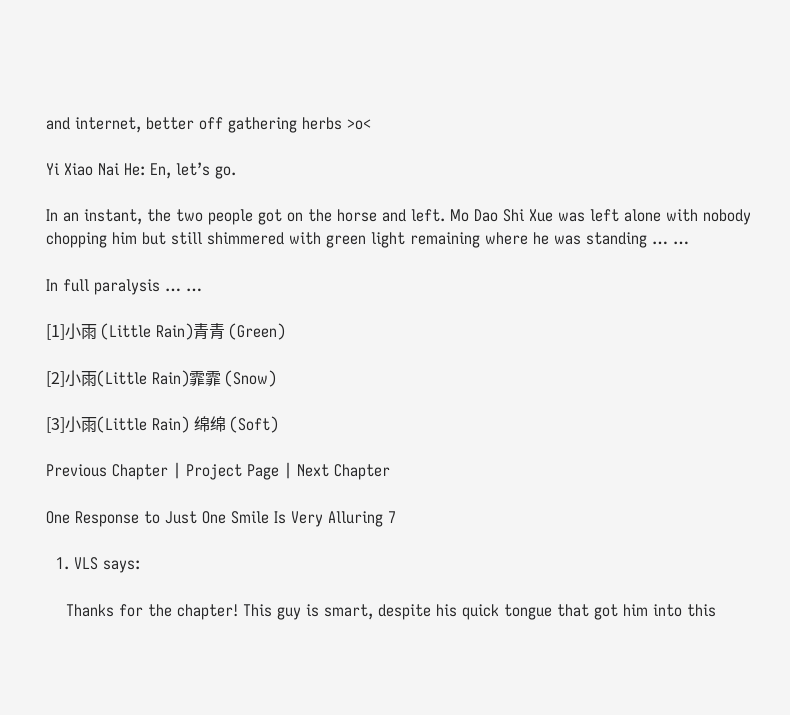and internet, better off gathering herbs >o<

Yi Xiao Nai He: En, let’s go.

In an instant, the two people got on the horse and left. Mo Dao Shi Xue was left alone with nobody chopping him but still shimmered with green light remaining where he was standing … …

In full paralysis … …

[1]小雨 (Little Rain)青青 (Green)

[2]小雨(Little Rain)霏霏 (Snow)

[3]小雨(Little Rain) 绵绵 (Soft)

Previous Chapter | Project Page | Next Chapter

One Response to Just One Smile Is Very Alluring 7

  1. VLS says:

    Thanks for the chapter! This guy is smart, despite his quick tongue that got him into this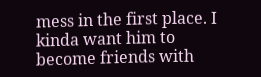mess in the first place. I kinda want him to become friends with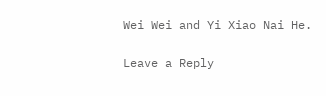Wei Wei and Yi Xiao Nai He.

Leave a Reply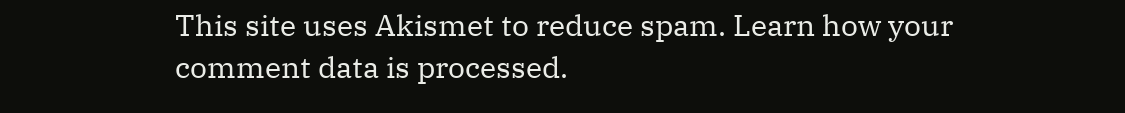This site uses Akismet to reduce spam. Learn how your comment data is processed.